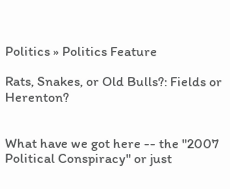Politics » Politics Feature

Rats, Snakes, or Old Bulls?: Fields or Herenton?


What have we got here -- the "2007 Political Conspiracy" or just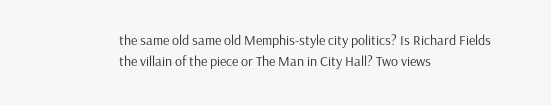the same old same old Memphis-style city politics? Is Richard Fields the villain of the piece or The Man in City Hall? Two views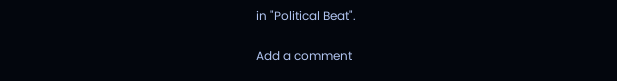in "Political Beat".

Add a comment